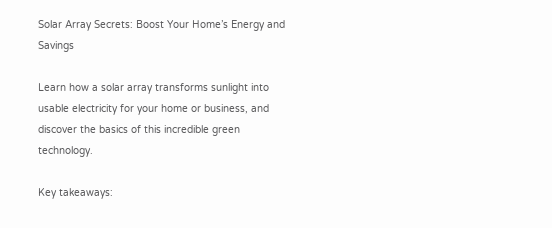Solar Array Secrets: Boost Your Home’s Energy and Savings

Learn how a solar array transforms sunlight into usable electricity for your home or business, and discover the basics of this incredible green technology.

Key takeaways: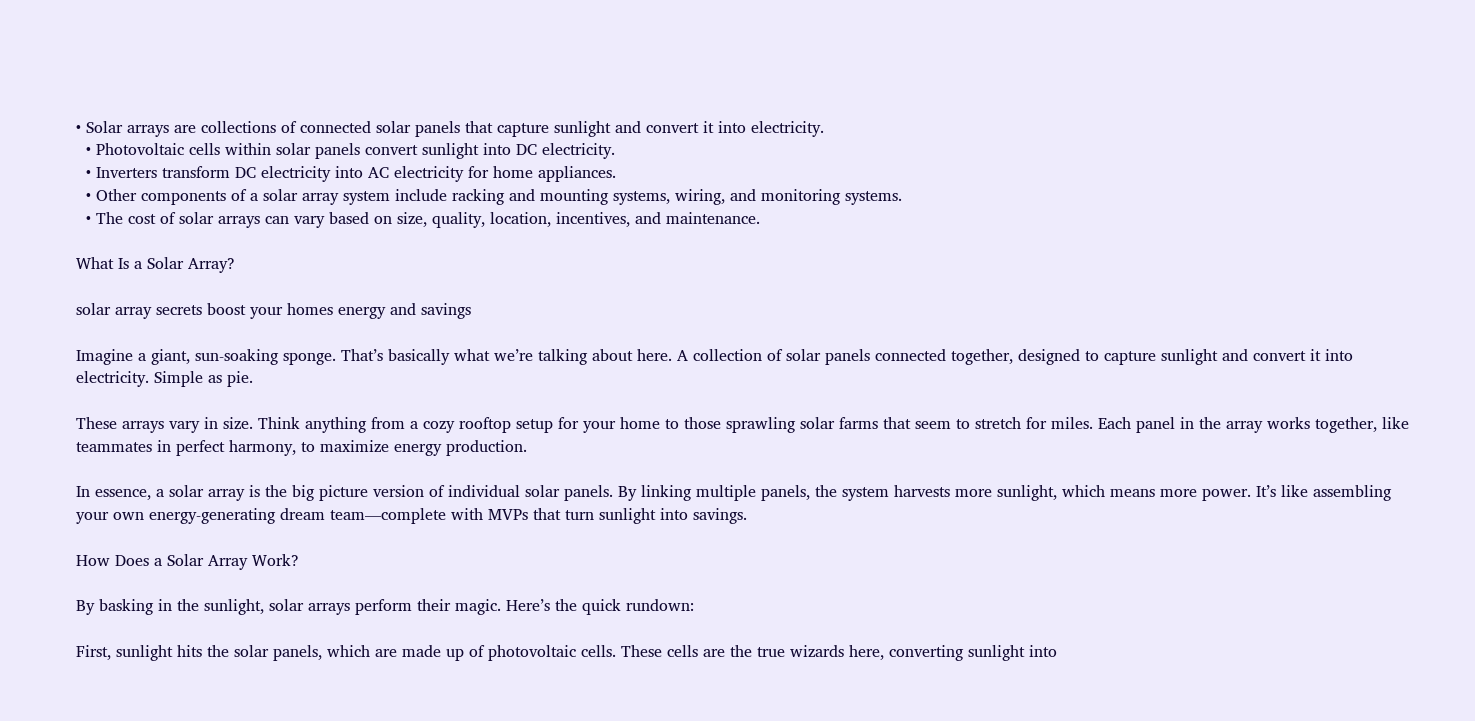• Solar arrays are collections of connected solar panels that capture sunlight and convert it into electricity.
  • Photovoltaic cells within solar panels convert sunlight into DC electricity.
  • Inverters transform DC electricity into AC electricity for home appliances.
  • Other components of a solar array system include racking and mounting systems, wiring, and monitoring systems.
  • The cost of solar arrays can vary based on size, quality, location, incentives, and maintenance.

What Is a Solar Array?

solar array secrets boost your homes energy and savings

Imagine a giant, sun-soaking sponge. That’s basically what we’re talking about here. A collection of solar panels connected together, designed to capture sunlight and convert it into electricity. Simple as pie.

These arrays vary in size. Think anything from a cozy rooftop setup for your home to those sprawling solar farms that seem to stretch for miles. Each panel in the array works together, like teammates in perfect harmony, to maximize energy production.

In essence, a solar array is the big picture version of individual solar panels. By linking multiple panels, the system harvests more sunlight, which means more power. It’s like assembling your own energy-generating dream team—complete with MVPs that turn sunlight into savings.

How Does a Solar Array Work?

By basking in the sunlight, solar arrays perform their magic. Here’s the quick rundown:

First, sunlight hits the solar panels, which are made up of photovoltaic cells. These cells are the true wizards here, converting sunlight into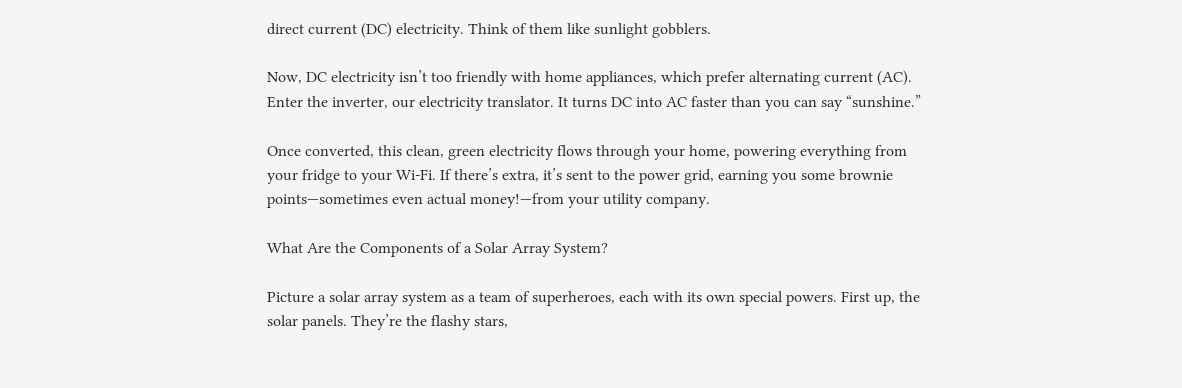direct current (DC) electricity. Think of them like sunlight gobblers.

Now, DC electricity isn’t too friendly with home appliances, which prefer alternating current (AC). Enter the inverter, our electricity translator. It turns DC into AC faster than you can say “sunshine.”

Once converted, this clean, green electricity flows through your home, powering everything from your fridge to your Wi-Fi. If there’s extra, it’s sent to the power grid, earning you some brownie points—sometimes even actual money!—from your utility company.

What Are the Components of a Solar Array System?

Picture a solar array system as a team of superheroes, each with its own special powers. First up, the solar panels. They’re the flashy stars,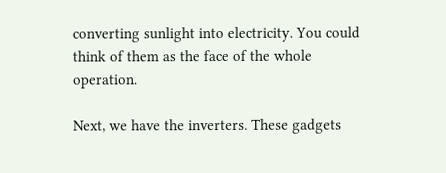converting sunlight into electricity. You could think of them as the face of the whole operation.

Next, we have the inverters. These gadgets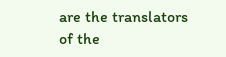are the translators of the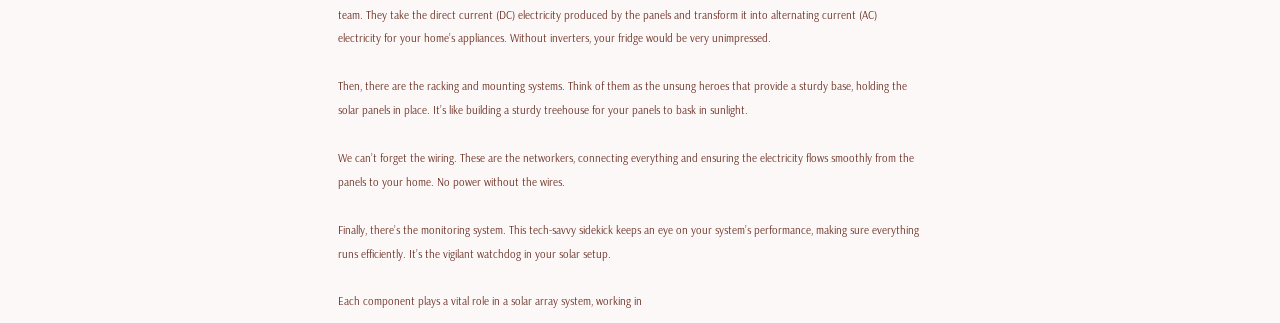team. They take the direct current (DC) electricity produced by the panels and transform it into alternating current (AC) electricity for your home’s appliances. Without inverters, your fridge would be very unimpressed.

Then, there are the racking and mounting systems. Think of them as the unsung heroes that provide a sturdy base, holding the solar panels in place. It’s like building a sturdy treehouse for your panels to bask in sunlight.

We can’t forget the wiring. These are the networkers, connecting everything and ensuring the electricity flows smoothly from the panels to your home. No power without the wires.

Finally, there’s the monitoring system. This tech-savvy sidekick keeps an eye on your system’s performance, making sure everything runs efficiently. It’s the vigilant watchdog in your solar setup.

Each component plays a vital role in a solar array system, working in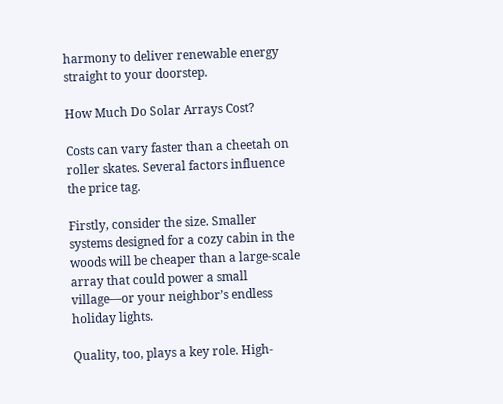harmony to deliver renewable energy straight to your doorstep.

How Much Do Solar Arrays Cost?

Costs can vary faster than a cheetah on roller skates. Several factors influence the price tag.

Firstly, consider the size. Smaller systems designed for a cozy cabin in the woods will be cheaper than a large-scale array that could power a small village—or your neighbor’s endless holiday lights.

Quality, too, plays a key role. High-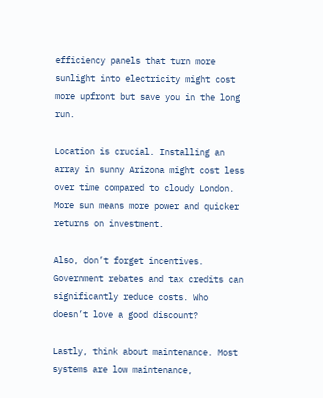efficiency panels that turn more sunlight into electricity might cost more upfront but save you in the long run.

Location is crucial. Installing an array in sunny Arizona might cost less over time compared to cloudy London. More sun means more power and quicker returns on investment.

Also, don’t forget incentives. Government rebates and tax credits can significantly reduce costs. Who doesn’t love a good discount?

Lastly, think about maintenance. Most systems are low maintenance,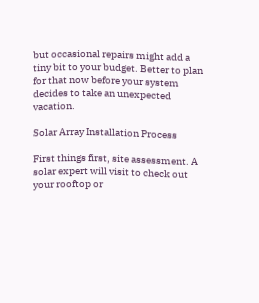but occasional repairs might add a tiny bit to your budget. Better to plan for that now before your system decides to take an unexpected vacation.

Solar Array Installation Process

First things first, site assessment. A solar expert will visit to check out your rooftop or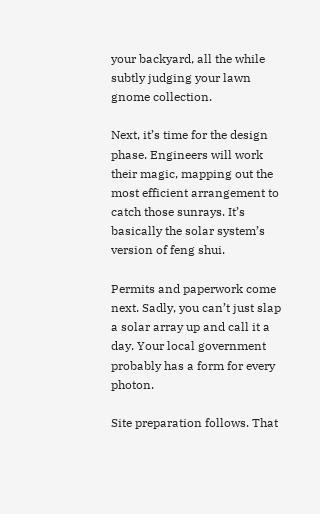your backyard, all the while subtly judging your lawn gnome collection.

Next, it’s time for the design phase. Engineers will work their magic, mapping out the most efficient arrangement to catch those sunrays. It’s basically the solar system’s version of feng shui.

Permits and paperwork come next. Sadly, you can’t just slap a solar array up and call it a day. Your local government probably has a form for every photon.

Site preparation follows. That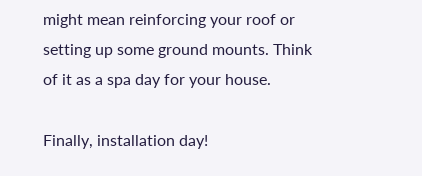might mean reinforcing your roof or setting up some ground mounts. Think of it as a spa day for your house.

Finally, installation day!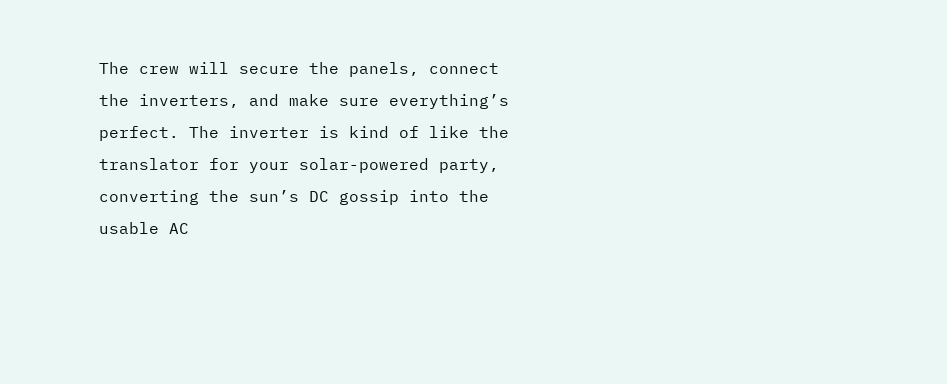The crew will secure the panels, connect the inverters, and make sure everything’s perfect. The inverter is kind of like the translator for your solar-powered party, converting the sun’s DC gossip into the usable AC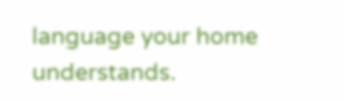language your home understands.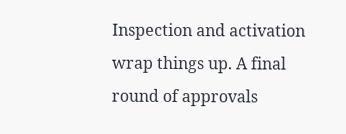Inspection and activation wrap things up. A final round of approvals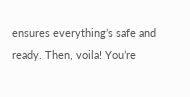ensures everything’s safe and ready. Then, voila! You’re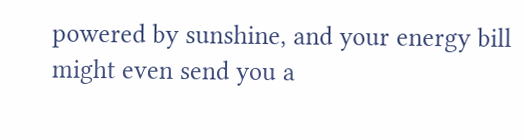powered by sunshine, and your energy bill might even send you a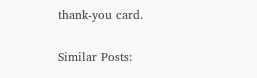thank-you card.

Similar Posts: